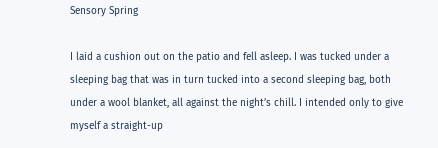Sensory Spring

I laid a cushion out on the patio and fell asleep. I was tucked under a sleeping bag that was in turn tucked into a second sleeping bag, both under a wool blanket, all against the night’s chill. I intended only to give myself a straight-up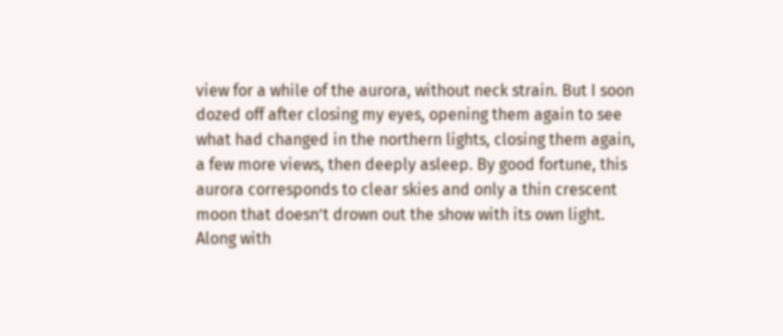view for a while of the aurora, without neck strain. But I soon dozed off after closing my eyes, opening them again to see what had changed in the northern lights, closing them again, a few more views, then deeply asleep. By good fortune, this aurora corresponds to clear skies and only a thin crescent moon that doesn’t drown out the show with its own light. Along with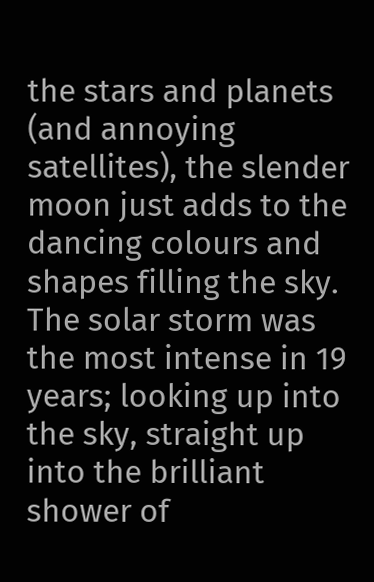the stars and planets (and annoying satellites), the slender moon just adds to the dancing colours and shapes filling the sky. The solar storm was the most intense in 19 years; looking up into the sky, straight up into the brilliant shower of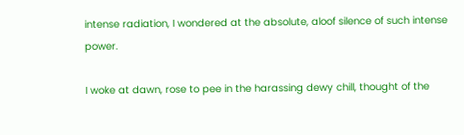intense radiation, I wondered at the absolute, aloof silence of such intense power.

I woke at dawn, rose to pee in the harassing dewy chill, thought of the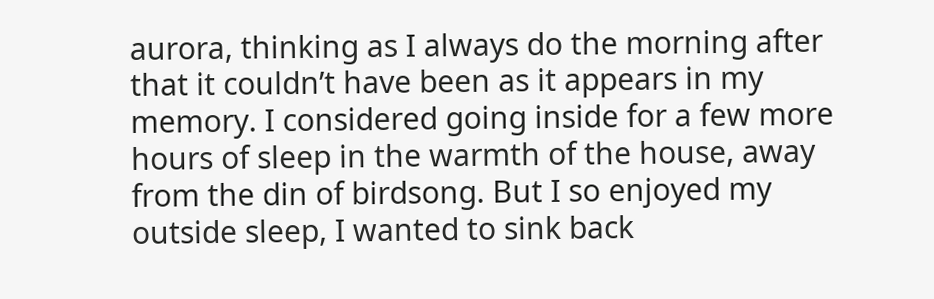aurora, thinking as I always do the morning after that it couldn’t have been as it appears in my memory. I considered going inside for a few more hours of sleep in the warmth of the house, away from the din of birdsong. But I so enjoyed my outside sleep, I wanted to sink back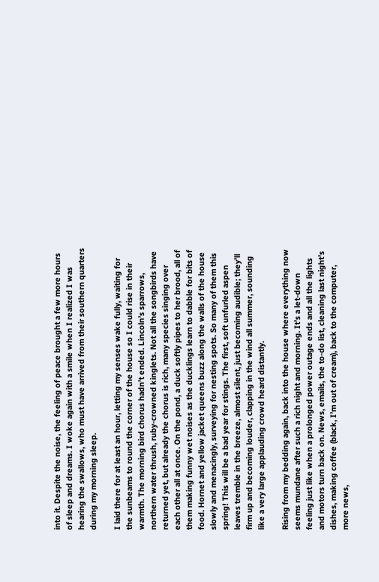into it. Despite the noise, the feeling of peace brought a few more hours of sleep and dreams. I woke again with a smile when I realized I was hearing the swallows, who must have arrived from their southern quarters during my morning sleep.

I laid there for at least an hour, letting my senses wake fully, waiting for the sunbeams to round the corner of the house so I could rise in their warmth. The morning bird chorus hadn’t ended. Lincoln’s sparrows, northern water thrush, ruby-crowned kinglets. Not all the songbirds have returned yet, but already the chorus is rich, many species singing over each other all at once. On the pond, a duck softly pipes to her brood, all of them making funny wet noises as the ducklings learn to dabble for bits of food. Hornet and yellow jacket queens buzz along the walls of the house slowly and menacingly, surveying for nesting spots. So many of them this spring! This will be a bad year for stings. The first, soft unfurled aspen leaves tremble in the breeze, almost silent, just becoming audible; they’ll firm up and becoming louder, clapping in the wind all summer, sounding like a very large applauding crowd heard distantly.

Rising from my bedding again, back into the house where everything now seems mundane after such a rich night and morning. It’s a let-down feeling just like when a prolonged power outage ends and all the lights and motors turn back on. News, emails, the to-do list, cleaning last night’s dishes, making coffee (black, I’m out of cream), back to the computer, more news,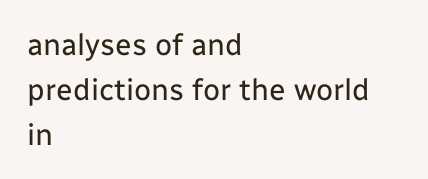analyses of and predictions for the world in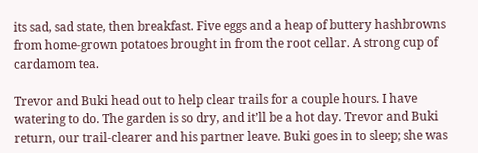its sad, sad state, then breakfast. Five eggs and a heap of buttery hashbrowns from home-grown potatoes brought in from the root cellar. A strong cup of cardamom tea.

Trevor and Buki head out to help clear trails for a couple hours. I have watering to do. The garden is so dry, and it’ll be a hot day. Trevor and Buki return, our trail-clearer and his partner leave. Buki goes in to sleep; she was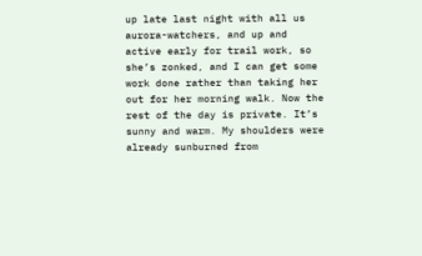up late last night with all us aurora-watchers, and up and active early for trail work, so she’s zonked, and I can get some work done rather than taking her out for her morning walk. Now the rest of the day is private. It’s sunny and warm. My shoulders were already sunburned from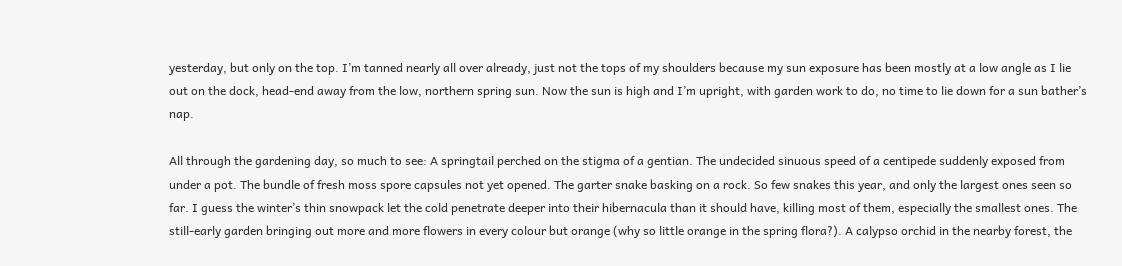yesterday, but only on the top. I’m tanned nearly all over already, just not the tops of my shoulders because my sun exposure has been mostly at a low angle as I lie out on the dock, head-end away from the low, northern spring sun. Now the sun is high and I’m upright, with garden work to do, no time to lie down for a sun bather’s nap.

All through the gardening day, so much to see: A springtail perched on the stigma of a gentian. The undecided sinuous speed of a centipede suddenly exposed from under a pot. The bundle of fresh moss spore capsules not yet opened. The garter snake basking on a rock. So few snakes this year, and only the largest ones seen so far. I guess the winter’s thin snowpack let the cold penetrate deeper into their hibernacula than it should have, killing most of them, especially the smallest ones. The still-early garden bringing out more and more flowers in every colour but orange (why so little orange in the spring flora?). A calypso orchid in the nearby forest, the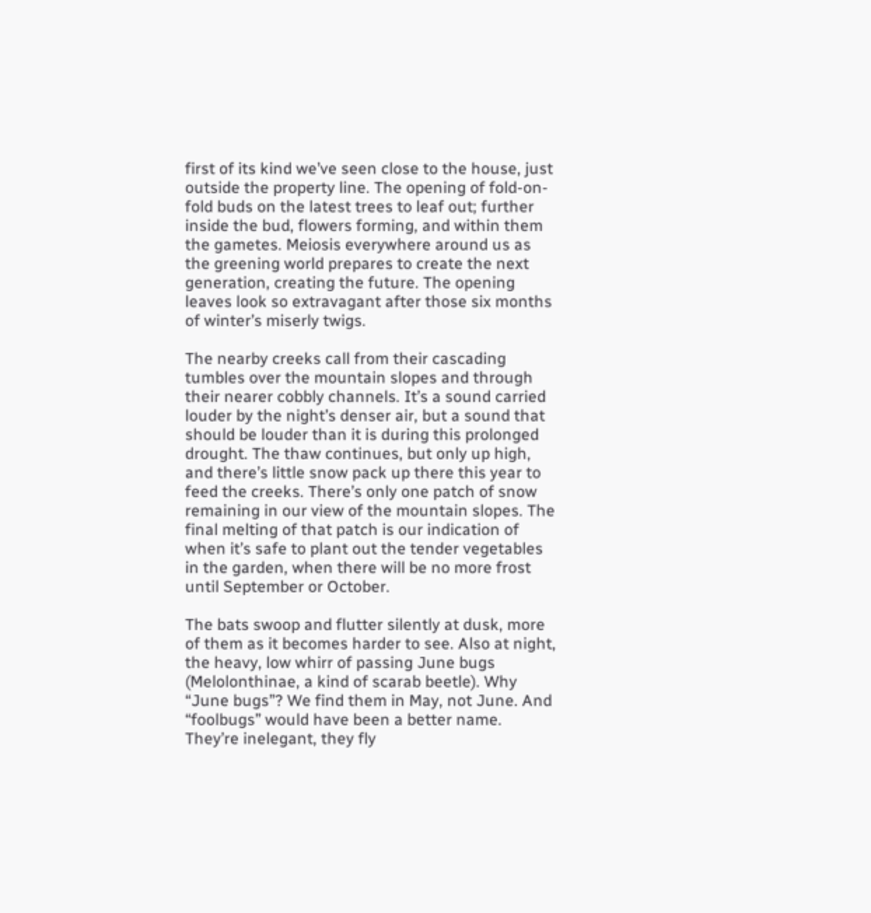first of its kind we’ve seen close to the house, just outside the property line. The opening of fold-on-fold buds on the latest trees to leaf out; further inside the bud, flowers forming, and within them the gametes. Meiosis everywhere around us as the greening world prepares to create the next generation, creating the future. The opening leaves look so extravagant after those six months of winter’s miserly twigs.

The nearby creeks call from their cascading tumbles over the mountain slopes and through their nearer cobbly channels. It’s a sound carried louder by the night’s denser air, but a sound that should be louder than it is during this prolonged drought. The thaw continues, but only up high, and there’s little snow pack up there this year to feed the creeks. There’s only one patch of snow remaining in our view of the mountain slopes. The final melting of that patch is our indication of when it’s safe to plant out the tender vegetables in the garden, when there will be no more frost until September or October.

The bats swoop and flutter silently at dusk, more of them as it becomes harder to see. Also at night, the heavy, low whirr of passing June bugs (Melolonthinae, a kind of scarab beetle). Why “June bugs”? We find them in May, not June. And “foolbugs” would have been a better name. They’re inelegant, they fly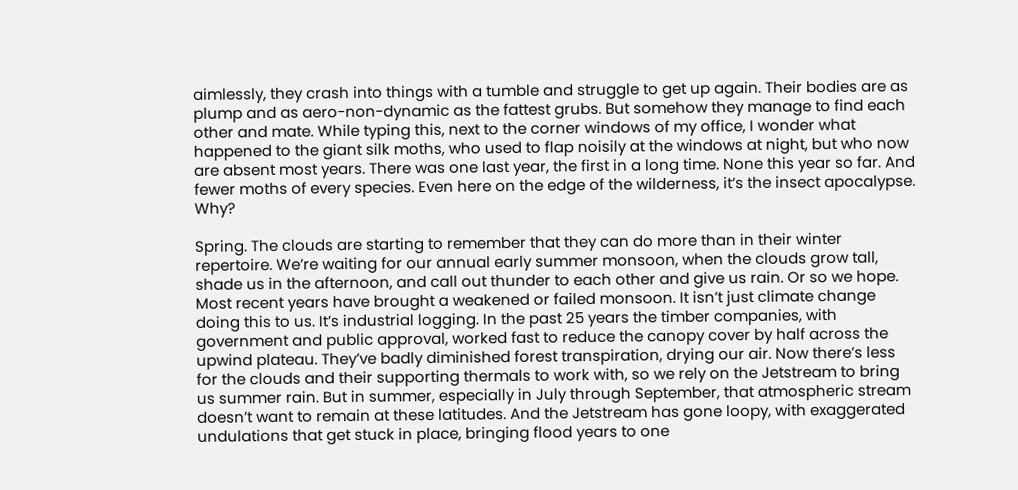aimlessly, they crash into things with a tumble and struggle to get up again. Their bodies are as plump and as aero-non-dynamic as the fattest grubs. But somehow they manage to find each other and mate. While typing this, next to the corner windows of my office, I wonder what happened to the giant silk moths, who used to flap noisily at the windows at night, but who now are absent most years. There was one last year, the first in a long time. None this year so far. And fewer moths of every species. Even here on the edge of the wilderness, it’s the insect apocalypse. Why?

Spring. The clouds are starting to remember that they can do more than in their winter repertoire. We’re waiting for our annual early summer monsoon, when the clouds grow tall, shade us in the afternoon, and call out thunder to each other and give us rain. Or so we hope. Most recent years have brought a weakened or failed monsoon. It isn’t just climate change doing this to us. It’s industrial logging. In the past 25 years the timber companies, with government and public approval, worked fast to reduce the canopy cover by half across the upwind plateau. They’ve badly diminished forest transpiration, drying our air. Now there’s less for the clouds and their supporting thermals to work with, so we rely on the Jetstream to bring us summer rain. But in summer, especially in July through September, that atmospheric stream doesn’t want to remain at these latitudes. And the Jetstream has gone loopy, with exaggerated undulations that get stuck in place, bringing flood years to one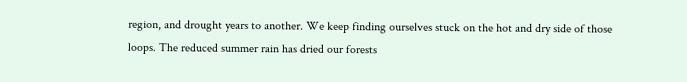region, and drought years to another. We keep finding ourselves stuck on the hot and dry side of those loops. The reduced summer rain has dried our forests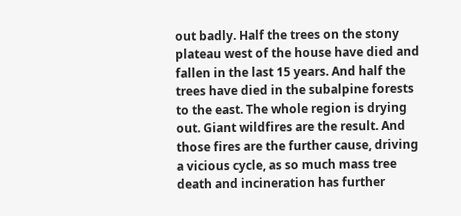out badly. Half the trees on the stony plateau west of the house have died and fallen in the last 15 years. And half the trees have died in the subalpine forests to the east. The whole region is drying out. Giant wildfires are the result. And those fires are the further cause, driving a vicious cycle, as so much mass tree death and incineration has further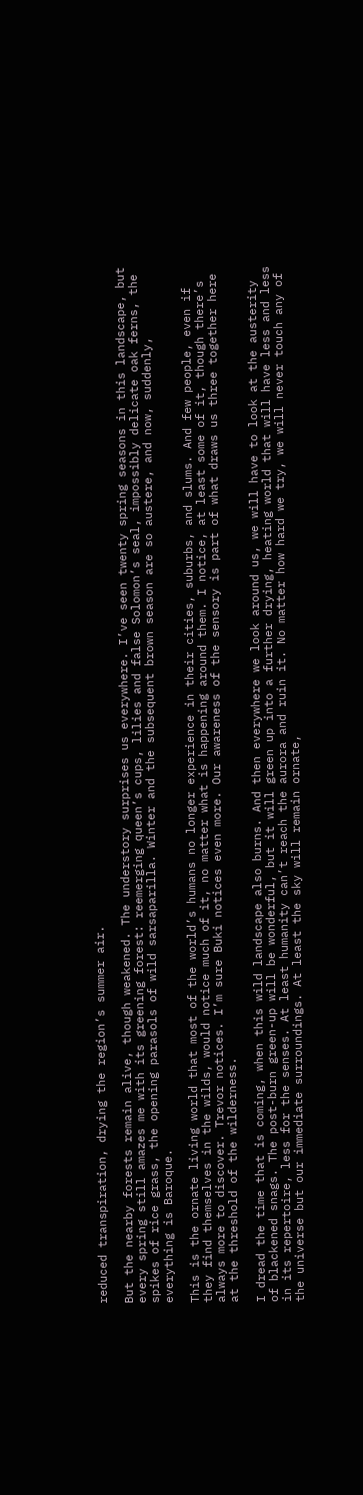reduced transpiration, drying the region’s summer air.

But the nearby forests remain alive, though weakened. The understory surprises us everywhere. I’ve seen twenty spring seasons in this landscape, but every spring still amazes me with its greening forest: reemerging queen’s cups, lilies and false Solomon’s seal, impossibly delicate oak ferns, the spikes of rice grass, the opening parasols of wild sarsaparilla. Winter and the subsequent brown season are so austere, and now, suddenly, everything is Baroque.

This is the ornate living world that most of the world’s humans no longer experience in their cities, suburbs, and slums. And few people, even if they find themselves in the wilds, would notice much of it, no matter what is happening around them. I notice, at least some of it, though there’s always more to discover. Trevor notices. I’m sure Buki notices even more. Our awareness of the sensory is part of what draws us three together here at the threshold of the wilderness.

I dread the time that is coming, when this wild landscape also burns. And then everywhere we look around us, we will have to look at the austerity of blackened snags. The post-burn green-up will be wonderful, but it will green up into a further drying, heating world that will have less and less in its repertoire, less for the senses. At least humanity can’t reach the aurora and ruin it. No matter how hard we try, we will never touch any of the universe but our immediate surroundings. At least the sky will remain ornate,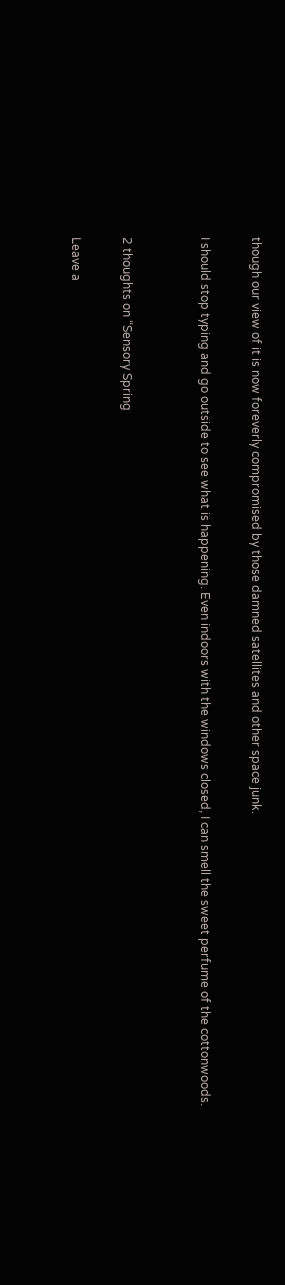though our view of it is now foreverly compromised by those damned satellites and other space junk.

I should stop typing and go outside to see what is happening. Even indoors with the windows closed, I can smell the sweet perfume of the cottonwoods.


2 thoughts on “Sensory Spring

Leave a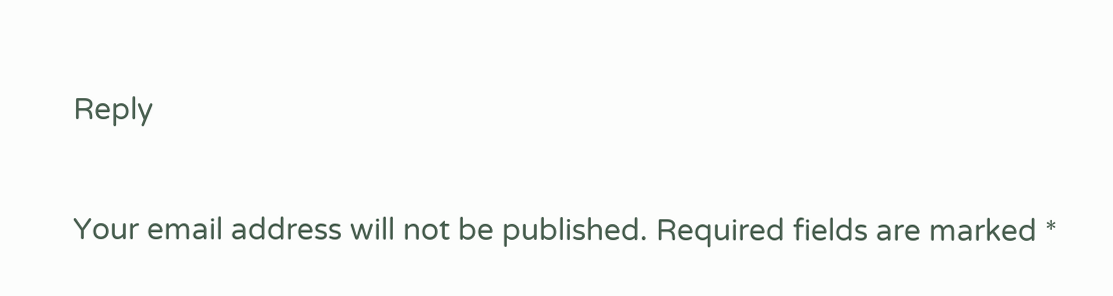Reply

Your email address will not be published. Required fields are marked *